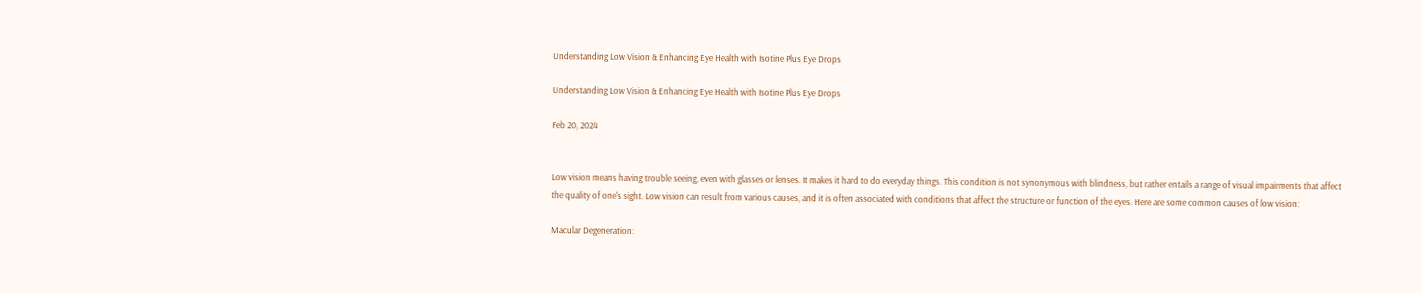Understanding Low Vision & Enhancing Eye Health with Isotine Plus Eye Drops

Understanding Low Vision & Enhancing Eye Health with Isotine Plus Eye Drops

Feb 20, 2024


Low vision means having trouble seeing, even with glasses or lenses. It makes it hard to do everyday things. This condition is not synonymous with blindness, but rather entails a range of visual impairments that affect the quality of one's sight. Low vision can result from various causes, and it is often associated with conditions that affect the structure or function of the eyes. Here are some common causes of low vision:

Macular Degeneration: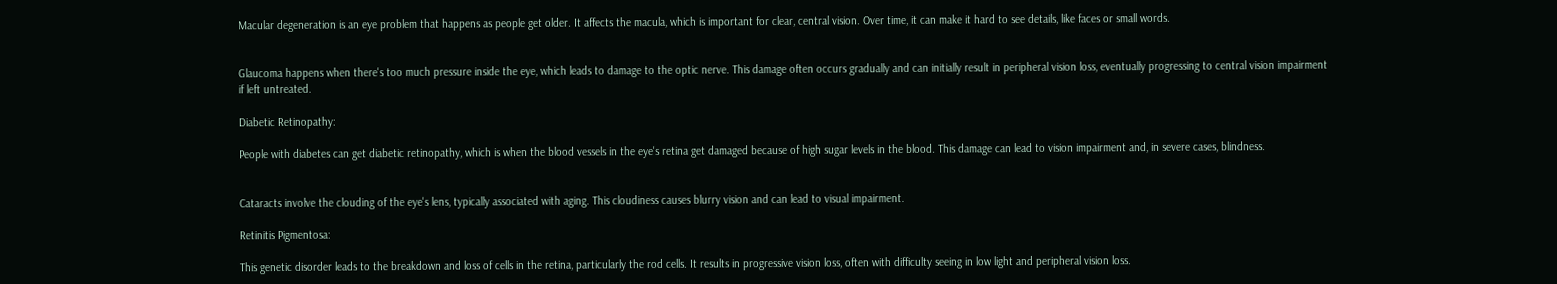Macular degeneration is an eye problem that happens as people get older. It affects the macula, which is important for clear, central vision. Over time, it can make it hard to see details, like faces or small words.


Glaucoma happens when there's too much pressure inside the eye, which leads to damage to the optic nerve. This damage often occurs gradually and can initially result in peripheral vision loss, eventually progressing to central vision impairment if left untreated.

Diabetic Retinopathy:

People with diabetes can get diabetic retinopathy, which is when the blood vessels in the eye's retina get damaged because of high sugar levels in the blood. This damage can lead to vision impairment and, in severe cases, blindness.


Cataracts involve the clouding of the eye's lens, typically associated with aging. This cloudiness causes blurry vision and can lead to visual impairment.

Retinitis Pigmentosa:

This genetic disorder leads to the breakdown and loss of cells in the retina, particularly the rod cells. It results in progressive vision loss, often with difficulty seeing in low light and peripheral vision loss.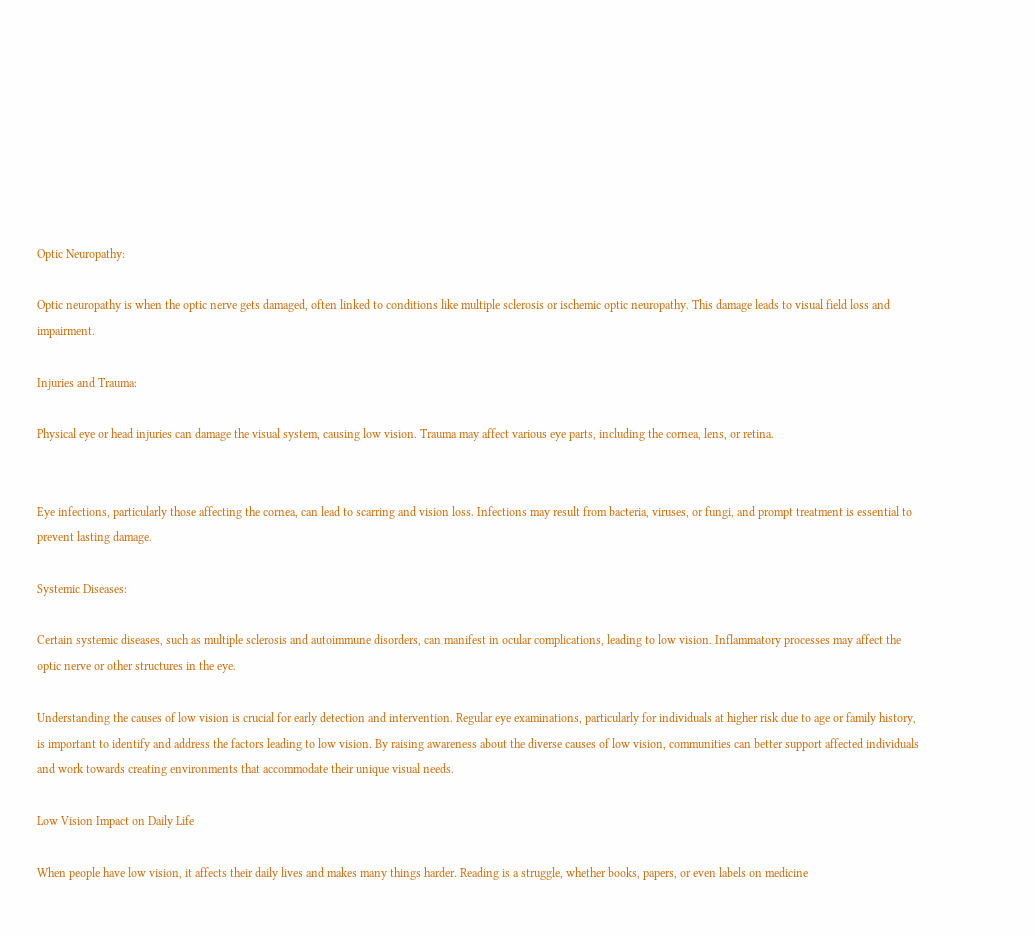Optic Neuropathy:

Optic neuropathy is when the optic nerve gets damaged, often linked to conditions like multiple sclerosis or ischemic optic neuropathy. This damage leads to visual field loss and impairment.

Injuries and Trauma:

Physical eye or head injuries can damage the visual system, causing low vision. Trauma may affect various eye parts, including the cornea, lens, or retina.


Eye infections, particularly those affecting the cornea, can lead to scarring and vision loss. Infections may result from bacteria, viruses, or fungi, and prompt treatment is essential to prevent lasting damage.

Systemic Diseases:

Certain systemic diseases, such as multiple sclerosis and autoimmune disorders, can manifest in ocular complications, leading to low vision. Inflammatory processes may affect the optic nerve or other structures in the eye.

Understanding the causes of low vision is crucial for early detection and intervention. Regular eye examinations, particularly for individuals at higher risk due to age or family history, is important to identify and address the factors leading to low vision. By raising awareness about the diverse causes of low vision, communities can better support affected individuals and work towards creating environments that accommodate their unique visual needs.

Low Vision Impact on Daily Life

When people have low vision, it affects their daily lives and makes many things harder. Reading is a struggle, whether books, papers, or even labels on medicine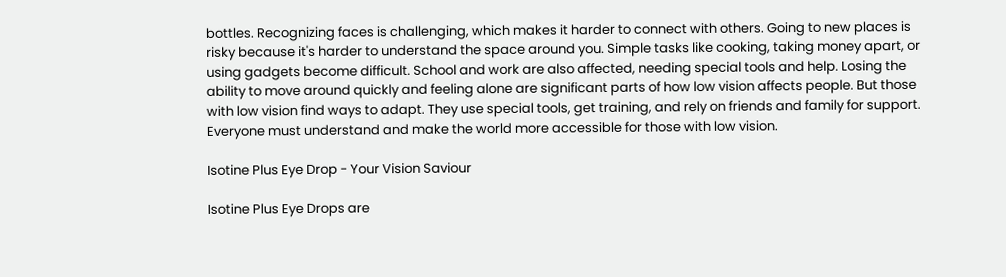bottles. Recognizing faces is challenging, which makes it harder to connect with others. Going to new places is risky because it's harder to understand the space around you. Simple tasks like cooking, taking money apart, or using gadgets become difficult. School and work are also affected, needing special tools and help. Losing the ability to move around quickly and feeling alone are significant parts of how low vision affects people. But those with low vision find ways to adapt. They use special tools, get training, and rely on friends and family for support. Everyone must understand and make the world more accessible for those with low vision.

Isotine Plus Eye Drop - Your Vision Saviour

Isotine Plus Eye Drops are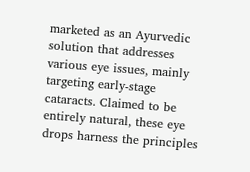marketed as an Ayurvedic solution that addresses various eye issues, mainly targeting early-stage cataracts. Claimed to be entirely natural, these eye drops harness the principles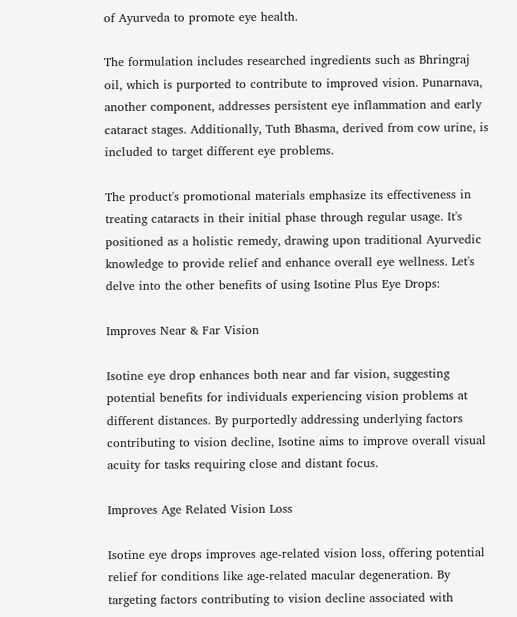of Ayurveda to promote eye health.

The formulation includes researched ingredients such as Bhringraj oil, which is purported to contribute to improved vision. Punarnava, another component, addresses persistent eye inflammation and early cataract stages. Additionally, Tuth Bhasma, derived from cow urine, is included to target different eye problems.

The product's promotional materials emphasize its effectiveness in treating cataracts in their initial phase through regular usage. It's positioned as a holistic remedy, drawing upon traditional Ayurvedic knowledge to provide relief and enhance overall eye wellness. Let's delve into the other benefits of using Isotine Plus Eye Drops:

Improves Near & Far Vision

Isotine eye drop enhances both near and far vision, suggesting potential benefits for individuals experiencing vision problems at different distances. By purportedly addressing underlying factors contributing to vision decline, Isotine aims to improve overall visual acuity for tasks requiring close and distant focus.

Improves Age Related Vision Loss

Isotine eye drops improves age-related vision loss, offering potential relief for conditions like age-related macular degeneration. By targeting factors contributing to vision decline associated with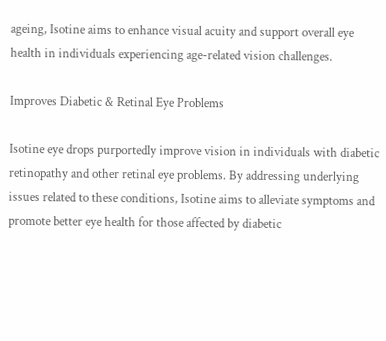ageing, Isotine aims to enhance visual acuity and support overall eye health in individuals experiencing age-related vision challenges.

Improves Diabetic & Retinal Eye Problems

Isotine eye drops purportedly improve vision in individuals with diabetic retinopathy and other retinal eye problems. By addressing underlying issues related to these conditions, Isotine aims to alleviate symptoms and promote better eye health for those affected by diabetic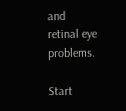and retinal eye problems.

Start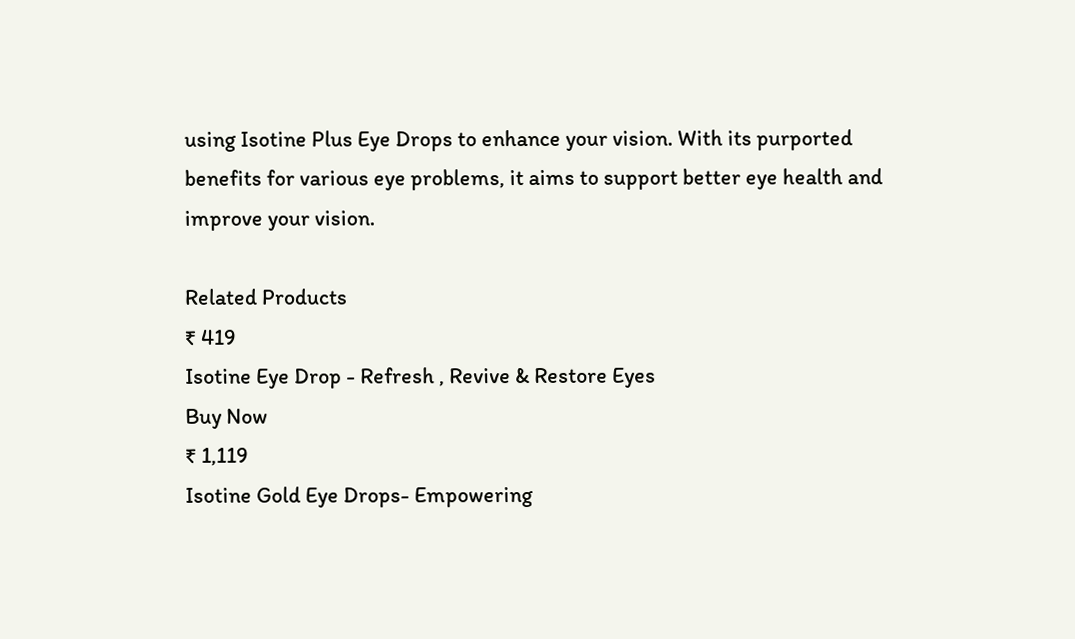using Isotine Plus Eye Drops to enhance your vision. With its purported benefits for various eye problems, it aims to support better eye health and improve your vision.

Related Products
₹ 419
Isotine Eye Drop - Refresh , Revive & Restore Eyes
Buy Now
₹ 1,119
Isotine Gold Eye Drops- Empowering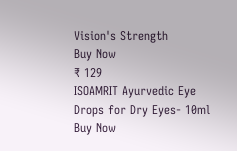Vision's Strength
Buy Now
₹ 129
ISOAMRIT Ayurvedic Eye Drops for Dry Eyes- 10ml
Buy Now